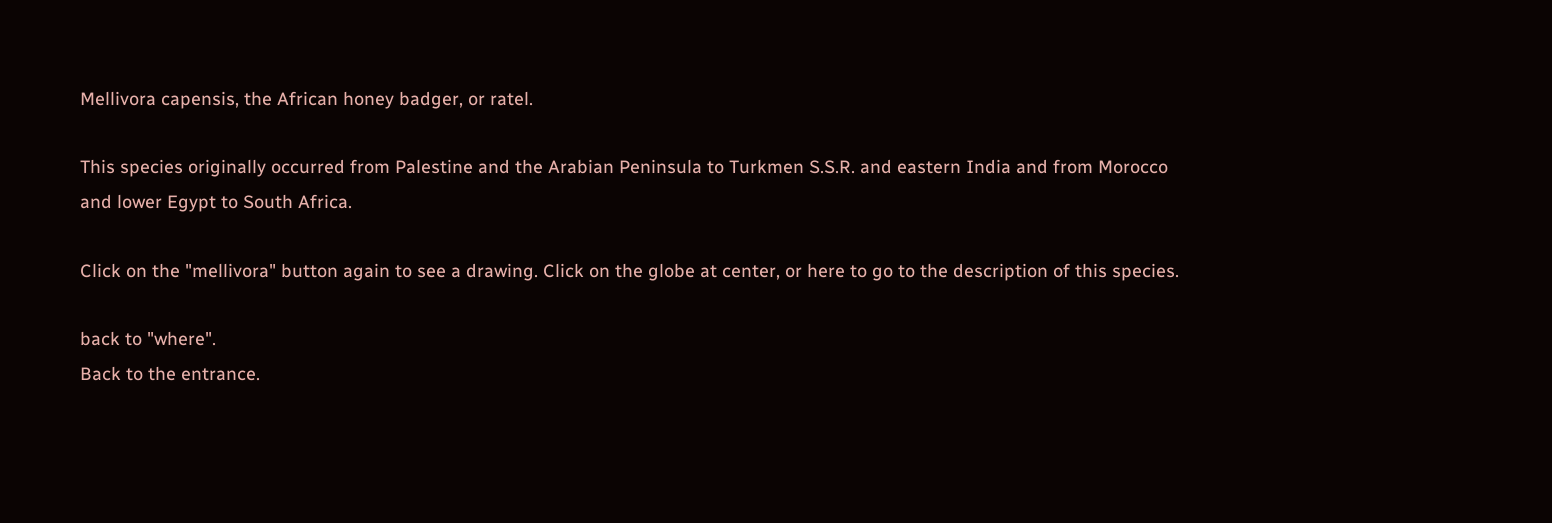Mellivora capensis, the African honey badger, or ratel.

This species originally occurred from Palestine and the Arabian Peninsula to Turkmen S.S.R. and eastern India and from Morocco and lower Egypt to South Africa.

Click on the "mellivora" button again to see a drawing. Click on the globe at center, or here to go to the description of this species.

back to "where".
Back to the entrance.